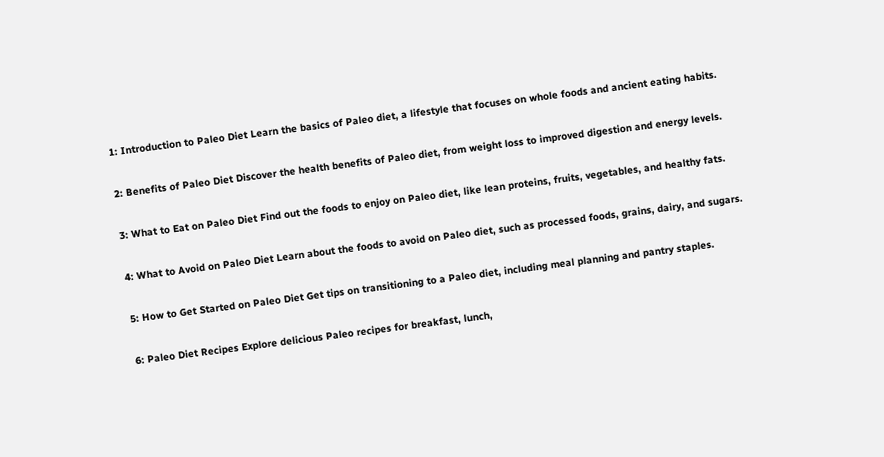1: Introduction to Paleo Diet Learn the basics of Paleo diet, a lifestyle that focuses on whole foods and ancient eating habits.

2: Benefits of Paleo Diet Discover the health benefits of Paleo diet, from weight loss to improved digestion and energy levels.

3: What to Eat on Paleo Diet Find out the foods to enjoy on Paleo diet, like lean proteins, fruits, vegetables, and healthy fats.

4: What to Avoid on Paleo Diet Learn about the foods to avoid on Paleo diet, such as processed foods, grains, dairy, and sugars.

5: How to Get Started on Paleo Diet Get tips on transitioning to a Paleo diet, including meal planning and pantry staples.

6: Paleo Diet Recipes Explore delicious Paleo recipes for breakfast, lunch,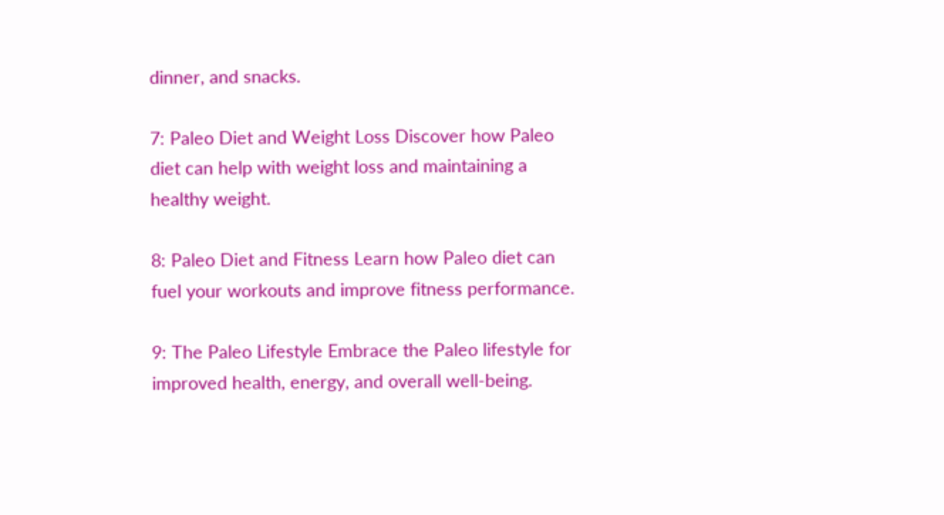dinner, and snacks.

7: Paleo Diet and Weight Loss Discover how Paleo diet can help with weight loss and maintaining a healthy weight.

8: Paleo Diet and Fitness Learn how Paleo diet can fuel your workouts and improve fitness performance.

9: The Paleo Lifestyle Embrace the Paleo lifestyle for improved health, energy, and overall well-being.